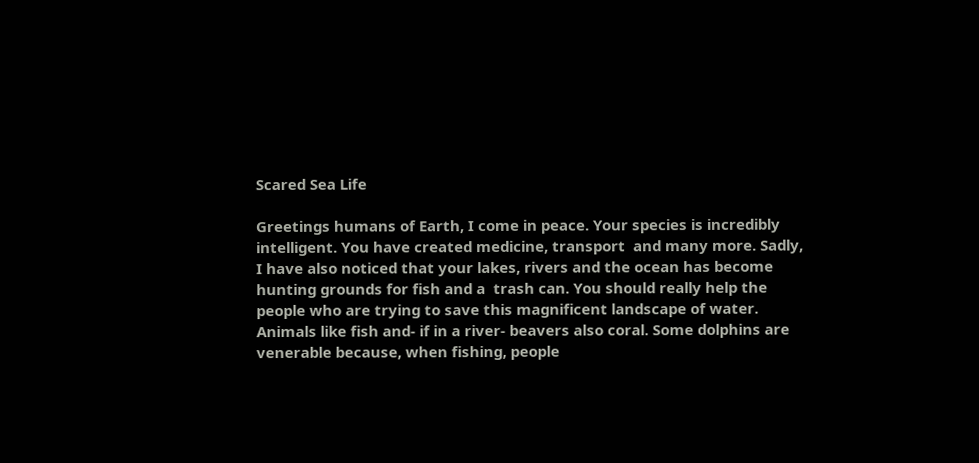Scared Sea Life

Greetings humans of Earth, I come in peace. Your species is incredibly intelligent. You have created medicine, transport  and many more. Sadly, I have also noticed that your lakes, rivers and the ocean has become hunting grounds for fish and a  trash can. You should really help the people who are trying to save this magnificent landscape of water. Animals like fish and- if in a river- beavers also coral. Some dolphins are venerable because, when fishing, people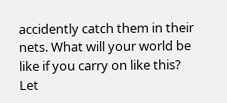accidently catch them in their nets. What will your world be like if you carry on like this? Let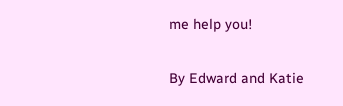me help you!

By Edward and Katie